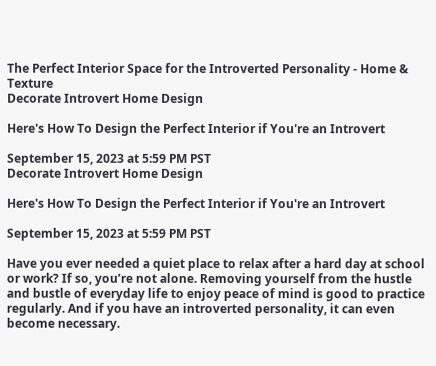The Perfect Interior Space for the Introverted Personality - Home & Texture
Decorate Introvert Home Design

Here's How To Design the Perfect Interior if You're an Introvert

September 15, 2023 at 5:59 PM PST
Decorate Introvert Home Design

Here's How To Design the Perfect Interior if You're an Introvert

September 15, 2023 at 5:59 PM PST

Have you ever needed a quiet place to relax after a hard day at school or work? If so, you’re not alone. Removing yourself from the hustle and bustle of everyday life to enjoy peace of mind is good to practice regularly. And if you have an introverted personality, it can even become necessary.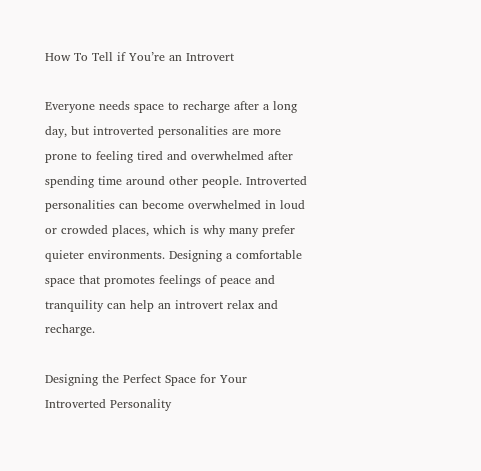How To Tell if You’re an Introvert

Everyone needs space to recharge after a long day, but introverted personalities are more prone to feeling tired and overwhelmed after spending time around other people. Introverted personalities can become overwhelmed in loud or crowded places, which is why many prefer quieter environments. Designing a comfortable space that promotes feelings of peace and tranquility can help an introvert relax and recharge.

Designing the Perfect Space for Your Introverted Personality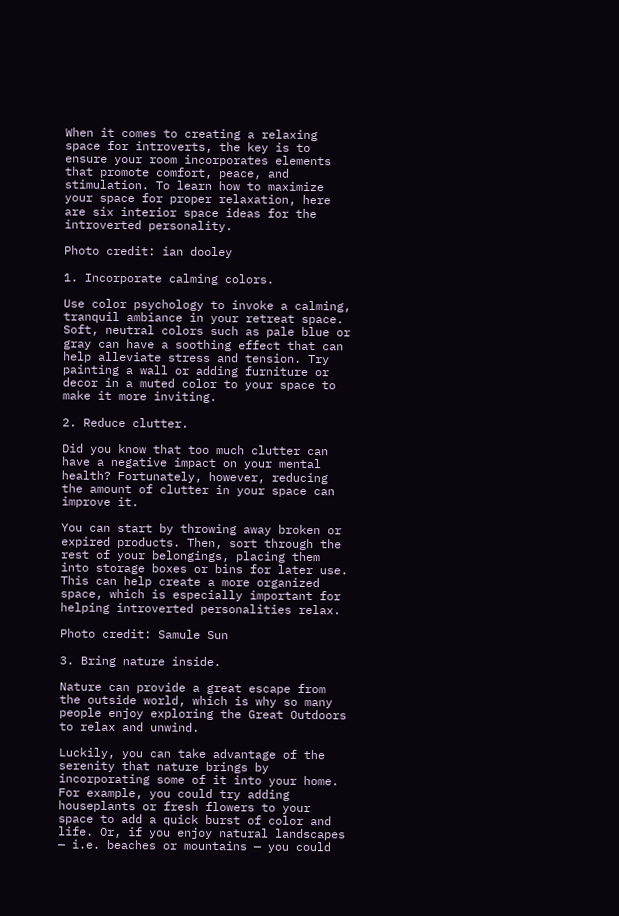When it comes to creating a relaxing space for introverts, the key is to ensure your room incorporates elements that promote comfort, peace, and stimulation. To learn how to maximize your space for proper relaxation, here are six interior space ideas for the introverted personality.

Photo credit: ian dooley

1. Incorporate calming colors.

Use color psychology to invoke a calming, tranquil ambiance in your retreat space. Soft, neutral colors such as pale blue or gray can have a soothing effect that can help alleviate stress and tension. Try painting a wall or adding furniture or decor in a muted color to your space to make it more inviting.

2. Reduce clutter.

Did you know that too much clutter can have a negative impact on your mental health? Fortunately, however, reducing the amount of clutter in your space can improve it.

You can start by throwing away broken or expired products. Then, sort through the rest of your belongings, placing them into storage boxes or bins for later use. This can help create a more organized space, which is especially important for helping introverted personalities relax.

Photo credit: Samule Sun

3. Bring nature inside.

Nature can provide a great escape from the outside world, which is why so many people enjoy exploring the Great Outdoors to relax and unwind.

Luckily, you can take advantage of the serenity that nature brings by incorporating some of it into your home. For example, you could try adding houseplants or fresh flowers to your space to add a quick burst of color and life. Or, if you enjoy natural landscapes — i.e. beaches or mountains — you could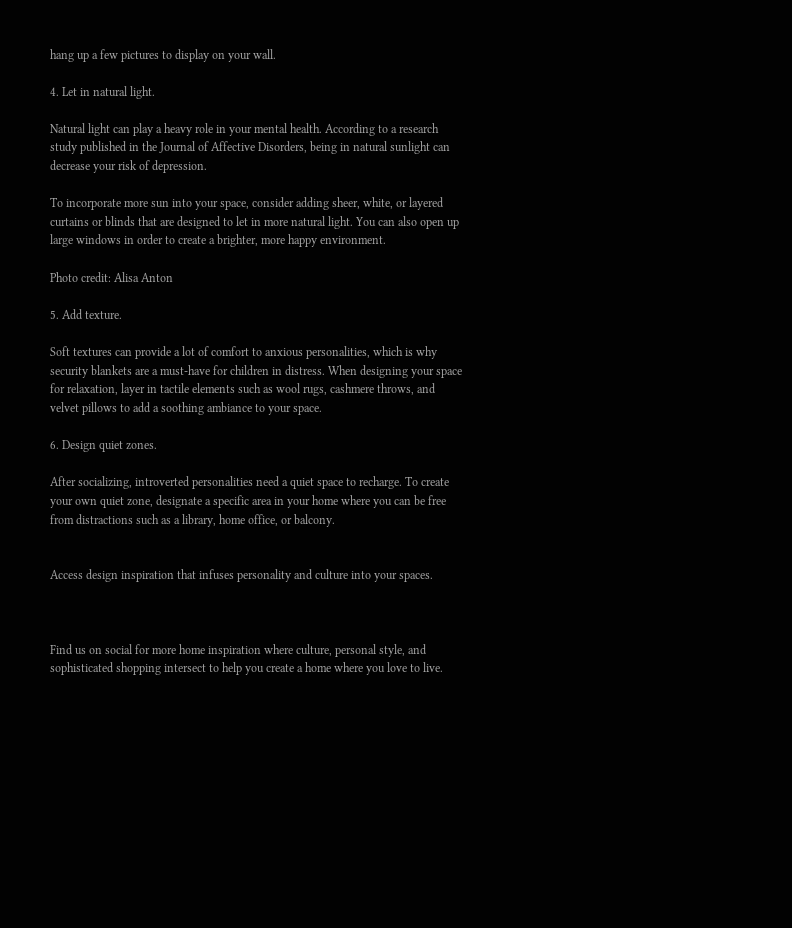hang up a few pictures to display on your wall.

4. Let in natural light.

Natural light can play a heavy role in your mental health. According to a research study published in the Journal of Affective Disorders, being in natural sunlight can decrease your risk of depression.

To incorporate more sun into your space, consider adding sheer, white, or layered curtains or blinds that are designed to let in more natural light. You can also open up large windows in order to create a brighter, more happy environment.

Photo credit: Alisa Anton

5. Add texture.

Soft textures can provide a lot of comfort to anxious personalities, which is why security blankets are a must-have for children in distress. When designing your space for relaxation, layer in tactile elements such as wool rugs, cashmere throws, and velvet pillows to add a soothing ambiance to your space.

6. Design quiet zones.

After socializing, introverted personalities need a quiet space to recharge. To create your own quiet zone, designate a specific area in your home where you can be free from distractions such as a library, home office, or balcony.


Access design inspiration that infuses personality and culture into your spaces.



Find us on social for more home inspiration where culture, personal style, and sophisticated shopping intersect to help you create a home where you love to live.